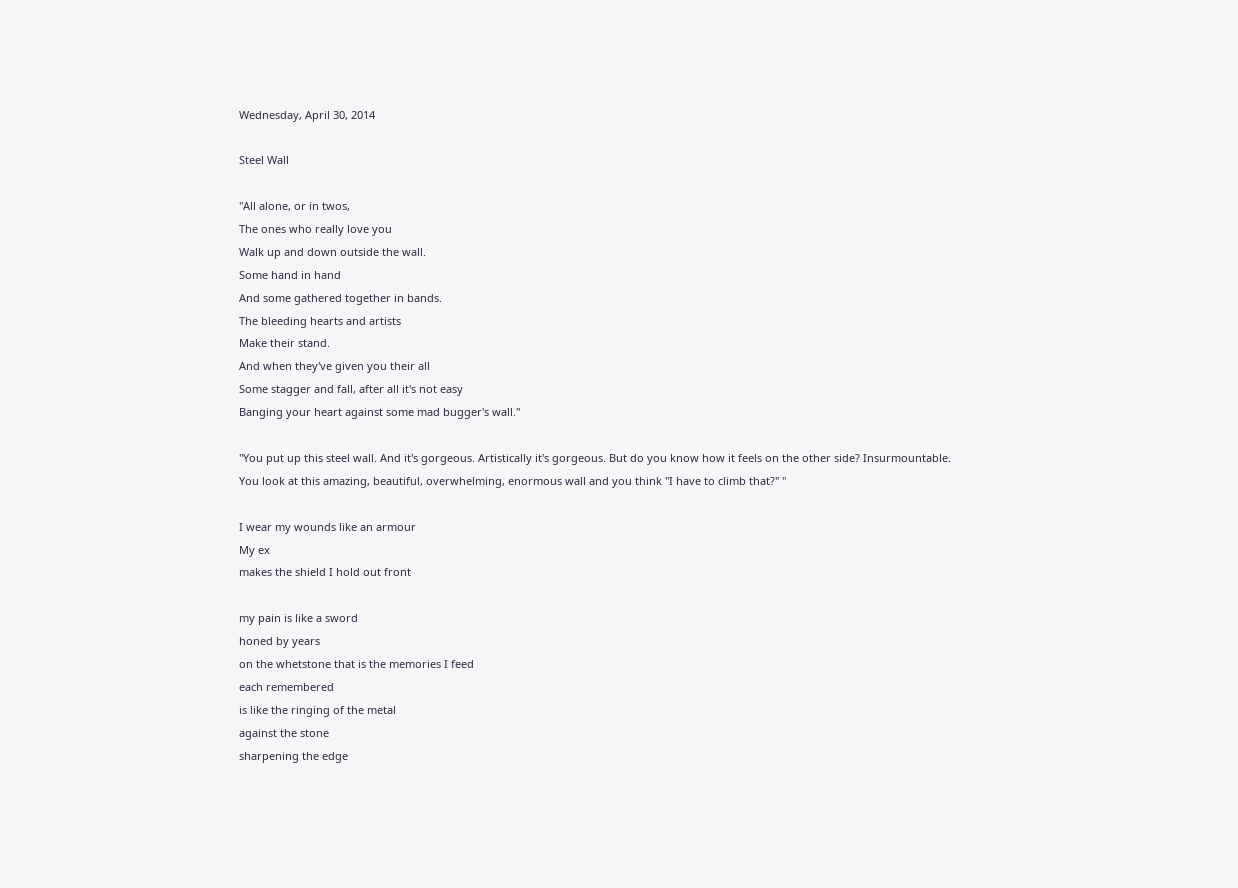Wednesday, April 30, 2014

Steel Wall

"All alone, or in twos,
The ones who really love you
Walk up and down outside the wall.
Some hand in hand
And some gathered together in bands.
The bleeding hearts and artists
Make their stand.
And when they've given you their all
Some stagger and fall, after all it's not easy
Banging your heart against some mad bugger's wall."

"You put up this steel wall. And it's gorgeous. Artistically it's gorgeous. But do you know how it feels on the other side? Insurmountable. You look at this amazing, beautiful, overwhelming, enormous wall and you think "I have to climb that?" "

I wear my wounds like an armour
My ex
makes the shield I hold out front

my pain is like a sword
honed by years
on the whetstone that is the memories I feed
each remembered
is like the ringing of the metal
against the stone
sharpening the edge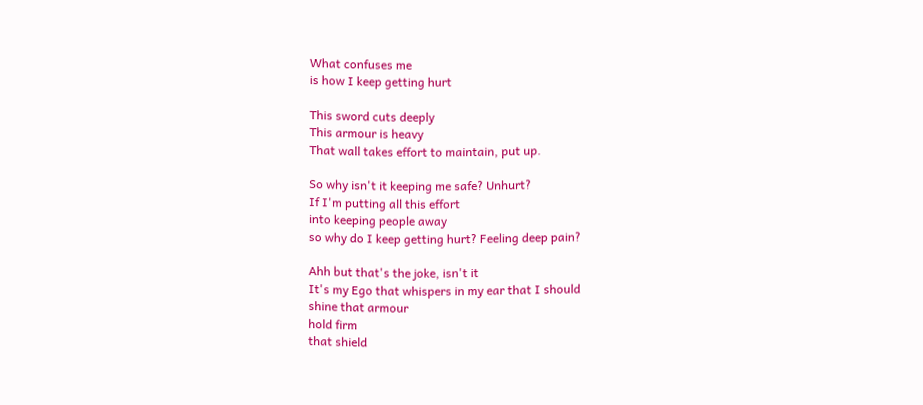What confuses me
is how I keep getting hurt

This sword cuts deeply
This armour is heavy
That wall takes effort to maintain, put up.

So why isn't it keeping me safe? Unhurt?
If I'm putting all this effort
into keeping people away
so why do I keep getting hurt? Feeling deep pain?

Ahh but that's the joke, isn't it
It's my Ego that whispers in my ear that I should
shine that armour
hold firm
that shield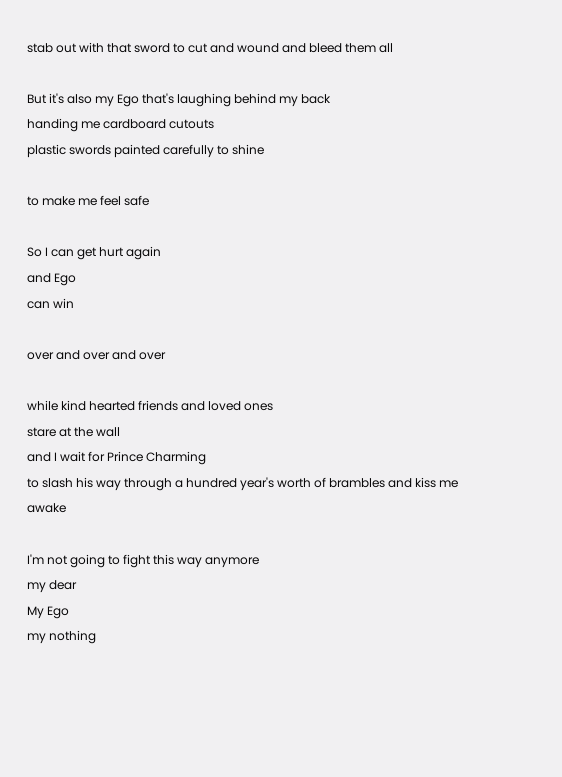stab out with that sword to cut and wound and bleed them all

But it's also my Ego that's laughing behind my back
handing me cardboard cutouts
plastic swords painted carefully to shine

to make me feel safe

So I can get hurt again
and Ego
can win

over and over and over

while kind hearted friends and loved ones
stare at the wall
and I wait for Prince Charming
to slash his way through a hundred year's worth of brambles and kiss me awake

I'm not going to fight this way anymore
my dear
My Ego
my nothing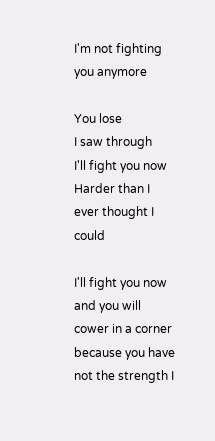I'm not fighting you anymore

You lose
I saw through
I'll fight you now
Harder than I ever thought I could

I'll fight you now and you will cower in a corner
because you have not the strength I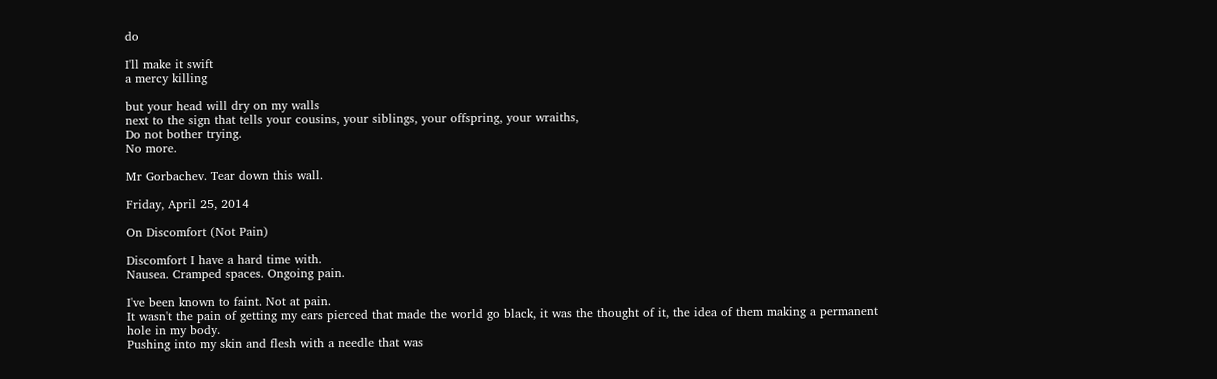do

I'll make it swift
a mercy killing

but your head will dry on my walls
next to the sign that tells your cousins, your siblings, your offspring, your wraiths,
Do not bother trying.
No more.

Mr Gorbachev. Tear down this wall.

Friday, April 25, 2014

On Discomfort (Not Pain)

Discomfort I have a hard time with.
Nausea. Cramped spaces. Ongoing pain.

I've been known to faint. Not at pain.
It wasn't the pain of getting my ears pierced that made the world go black, it was the thought of it, the idea of them making a permanent hole in my body.
Pushing into my skin and flesh with a needle that was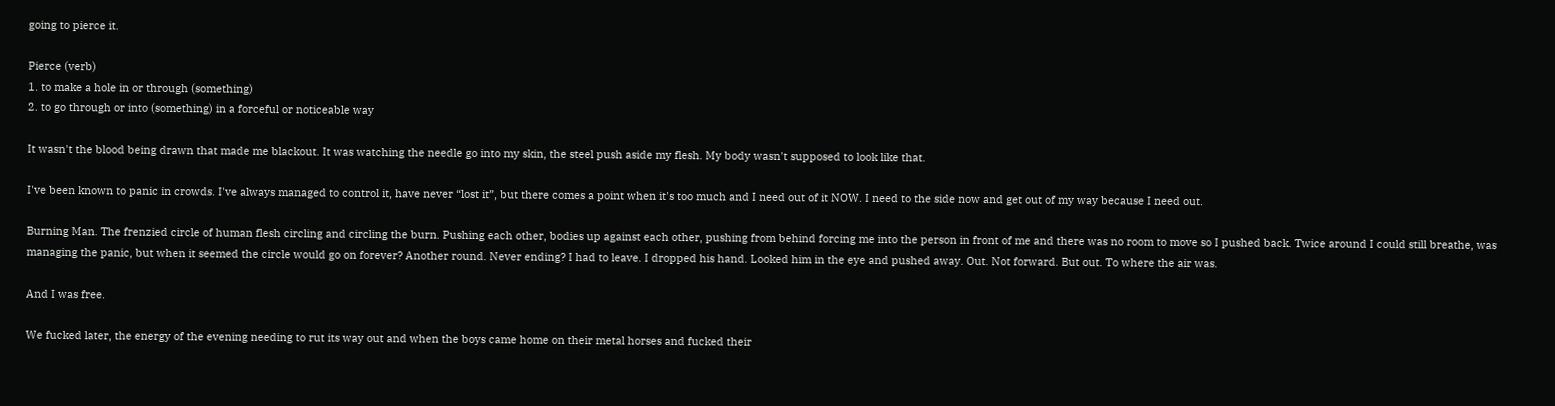going to pierce it.

Pierce (verb)
1. to make a hole in or through (something)
2. to go through or into (something) in a forceful or noticeable way

It wasn't the blood being drawn that made me blackout. It was watching the needle go into my skin, the steel push aside my flesh. My body wasn't supposed to look like that.

I've been known to panic in crowds. I've always managed to control it, have never “lost it”, but there comes a point when it's too much and I need out of it NOW. I need to the side now and get out of my way because I need out.

Burning Man. The frenzied circle of human flesh circling and circling the burn. Pushing each other, bodies up against each other, pushing from behind forcing me into the person in front of me and there was no room to move so I pushed back. Twice around I could still breathe, was managing the panic, but when it seemed the circle would go on forever? Another round. Never ending? I had to leave. I dropped his hand. Looked him in the eye and pushed away. Out. Not forward. But out. To where the air was.

And I was free.

We fucked later, the energy of the evening needing to rut its way out and when the boys came home on their metal horses and fucked their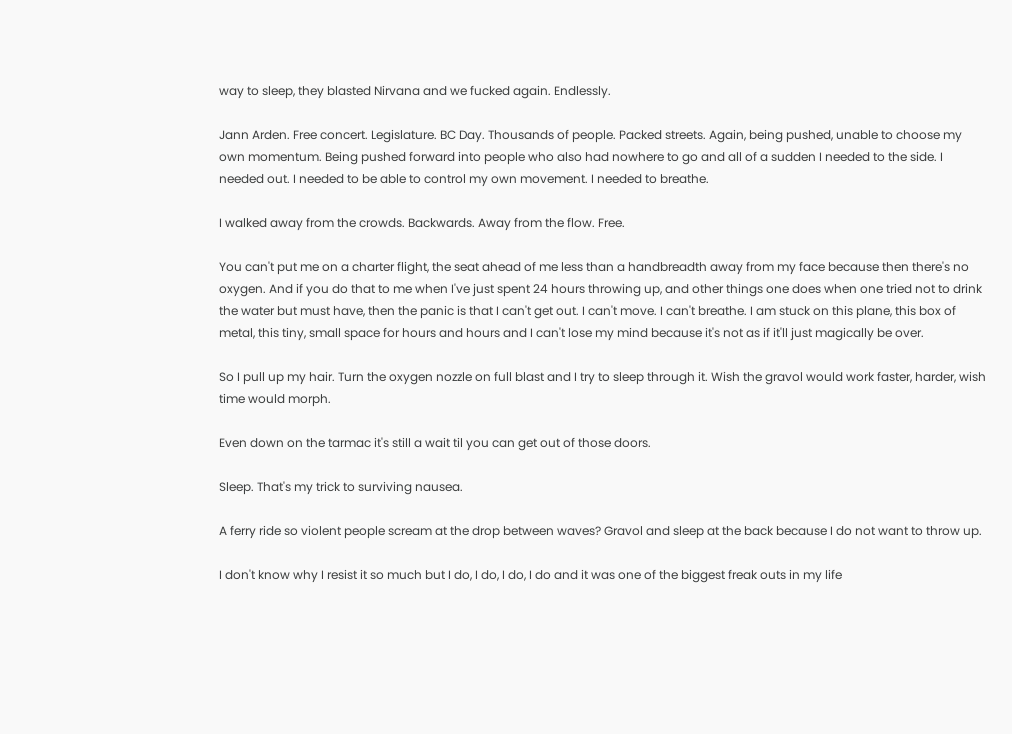way to sleep, they blasted Nirvana and we fucked again. Endlessly.

Jann Arden. Free concert. Legislature. BC Day. Thousands of people. Packed streets. Again, being pushed, unable to choose my own momentum. Being pushed forward into people who also had nowhere to go and all of a sudden I needed to the side. I needed out. I needed to be able to control my own movement. I needed to breathe.

I walked away from the crowds. Backwards. Away from the flow. Free.

You can't put me on a charter flight, the seat ahead of me less than a handbreadth away from my face because then there's no oxygen. And if you do that to me when I've just spent 24 hours throwing up, and other things one does when one tried not to drink the water but must have, then the panic is that I can't get out. I can't move. I can't breathe. I am stuck on this plane, this box of metal, this tiny, small space for hours and hours and I can't lose my mind because it's not as if it'll just magically be over.

So I pull up my hair. Turn the oxygen nozzle on full blast and I try to sleep through it. Wish the gravol would work faster, harder, wish time would morph.

Even down on the tarmac it's still a wait til you can get out of those doors.

Sleep. That's my trick to surviving nausea.

A ferry ride so violent people scream at the drop between waves? Gravol and sleep at the back because I do not want to throw up.

I don't know why I resist it so much but I do, I do, I do, I do and it was one of the biggest freak outs in my life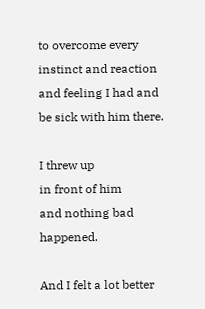to overcome every instinct and reaction and feeling I had and be sick with him there.

I threw up
in front of him
and nothing bad happened.

And I felt a lot better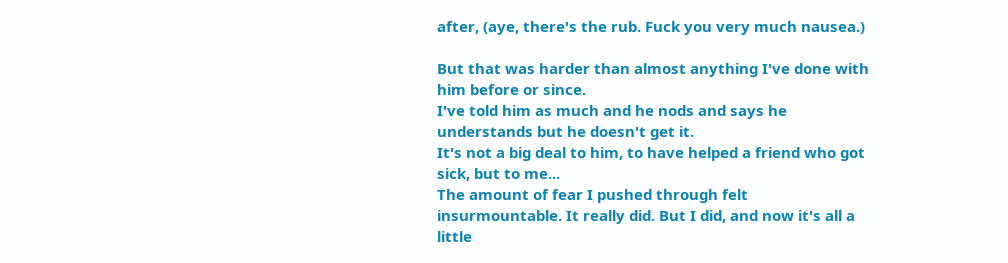after, (aye, there's the rub. Fuck you very much nausea.)

But that was harder than almost anything I've done with him before or since.
I've told him as much and he nods and says he understands but he doesn't get it.
It's not a big deal to him, to have helped a friend who got sick, but to me...
The amount of fear I pushed through felt insurmountable. It really did. But I did, and now it's all a little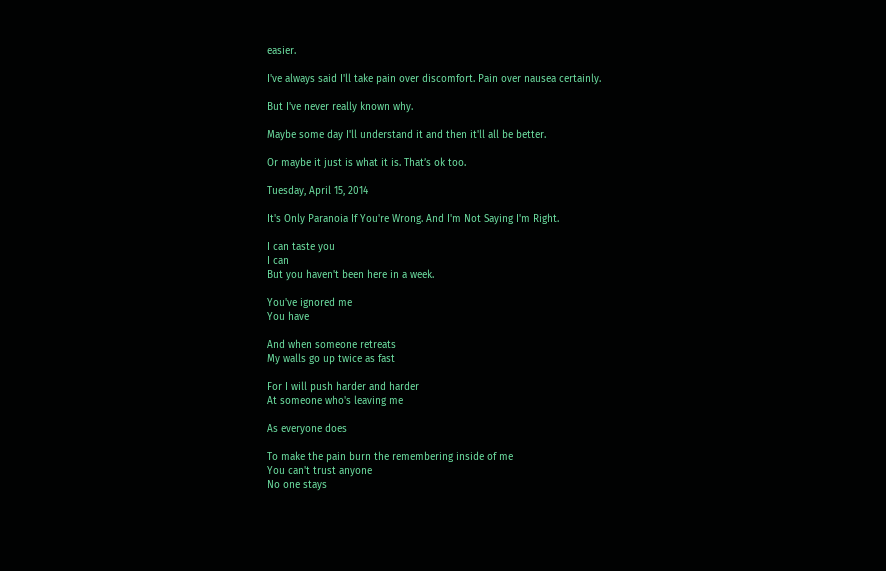easier.

I've always said I'll take pain over discomfort. Pain over nausea certainly.

But I've never really known why.

Maybe some day I'll understand it and then it'll all be better.

Or maybe it just is what it is. That’s ok too.

Tuesday, April 15, 2014

It's Only Paranoia If You're Wrong. And I'm Not Saying I'm Right.

I can taste you
I can
But you haven't been here in a week.

You've ignored me
You have

And when someone retreats
My walls go up twice as fast

For I will push harder and harder
At someone who's leaving me

As everyone does

To make the pain burn the remembering inside of me
You can't trust anyone
No one stays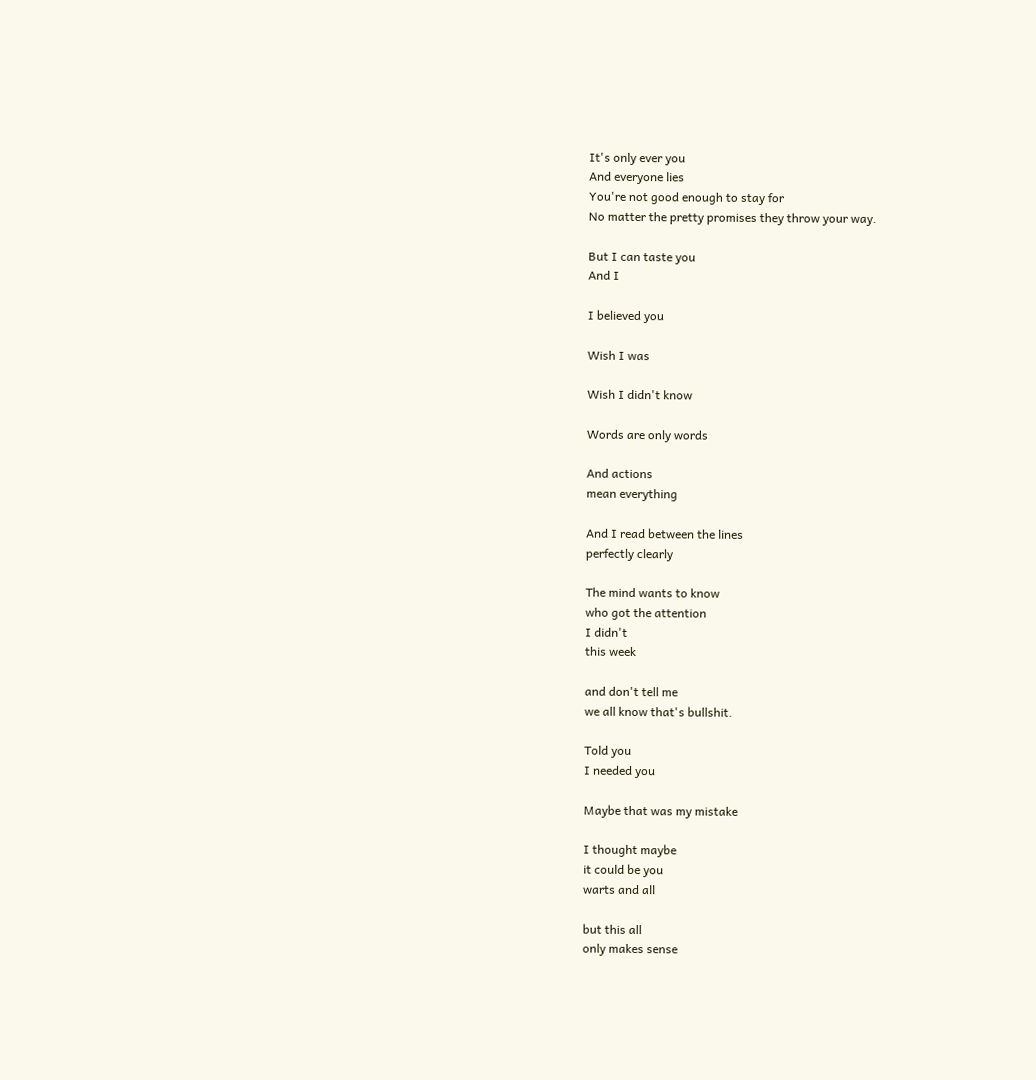It's only ever you
And everyone lies
You're not good enough to stay for
No matter the pretty promises they throw your way.

But I can taste you
And I

I believed you

Wish I was

Wish I didn't know

Words are only words

And actions
mean everything

And I read between the lines
perfectly clearly

The mind wants to know
who got the attention
I didn't
this week

and don't tell me
we all know that's bullshit.

Told you
I needed you

Maybe that was my mistake

I thought maybe
it could be you
warts and all

but this all
only makes sense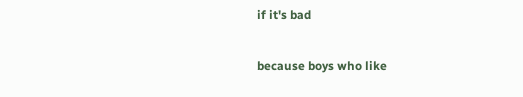if it's bad

because boys who like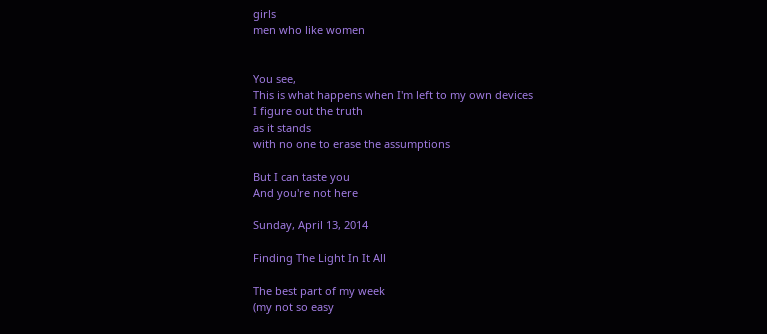girls
men who like women


You see,
This is what happens when I'm left to my own devices
I figure out the truth
as it stands
with no one to erase the assumptions

But I can taste you
And you're not here

Sunday, April 13, 2014

Finding The Light In It All

The best part of my week
(my not so easy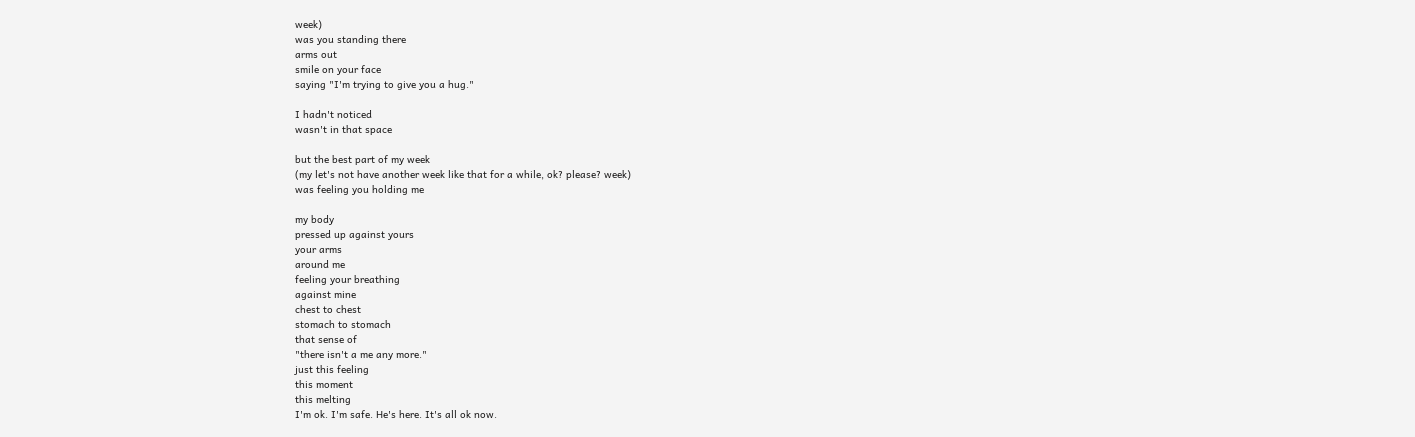week)
was you standing there
arms out
smile on your face
saying "I'm trying to give you a hug."

I hadn't noticed
wasn't in that space

but the best part of my week
(my let's not have another week like that for a while, ok? please? week)
was feeling you holding me

my body
pressed up against yours
your arms
around me
feeling your breathing
against mine
chest to chest
stomach to stomach
that sense of
"there isn't a me any more."
just this feeling
this moment
this melting
I'm ok. I'm safe. He's here. It's all ok now.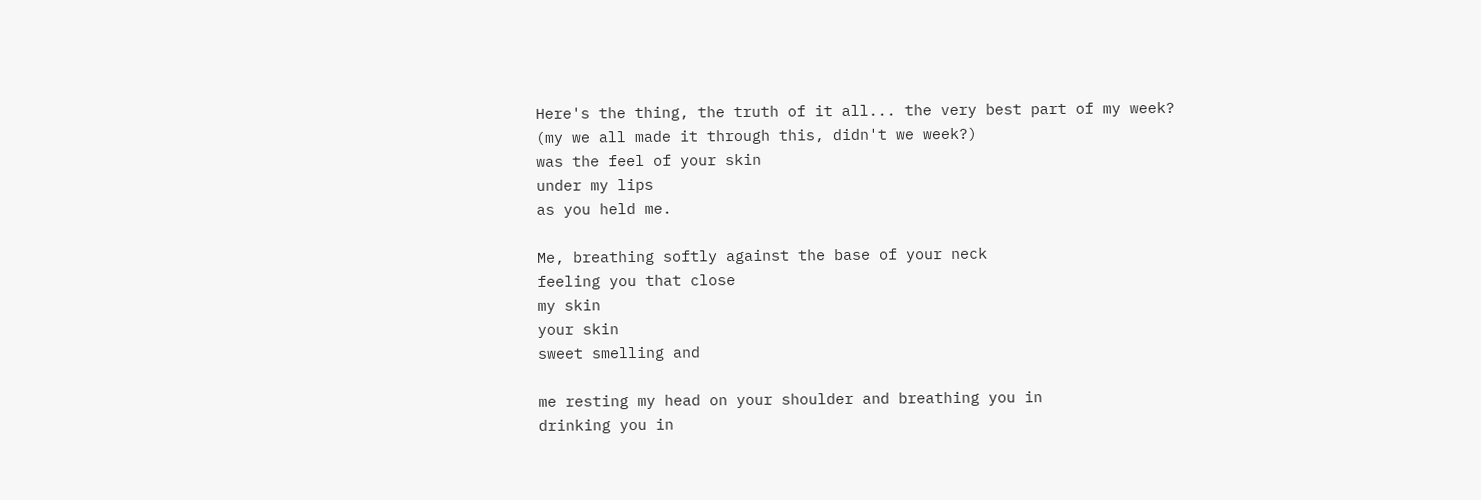Here's the thing, the truth of it all... the very best part of my week?
(my we all made it through this, didn't we week?)
was the feel of your skin
under my lips
as you held me.

Me, breathing softly against the base of your neck
feeling you that close
my skin
your skin
sweet smelling and

me resting my head on your shoulder and breathing you in
drinking you in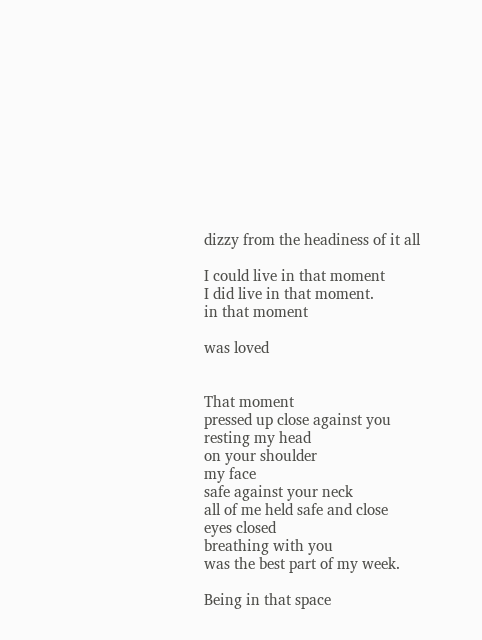dizzy from the headiness of it all

I could live in that moment
I did live in that moment.
in that moment

was loved


That moment
pressed up close against you
resting my head
on your shoulder
my face
safe against your neck
all of me held safe and close
eyes closed
breathing with you
was the best part of my week.

Being in that space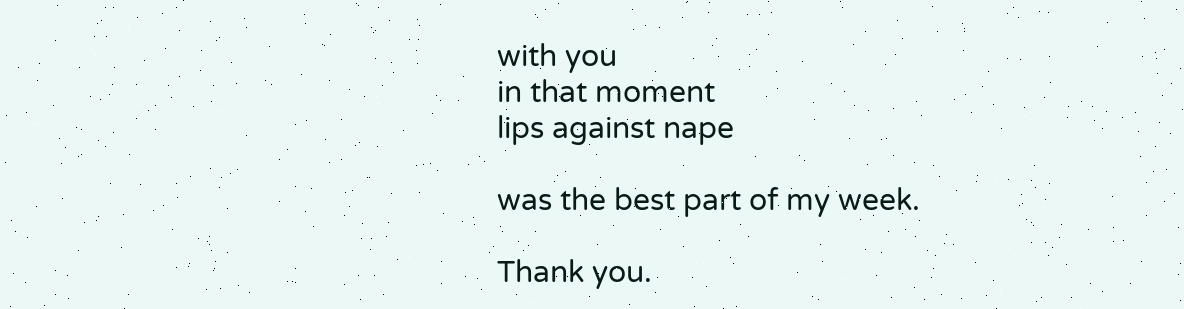with you
in that moment
lips against nape

was the best part of my week.

Thank you.